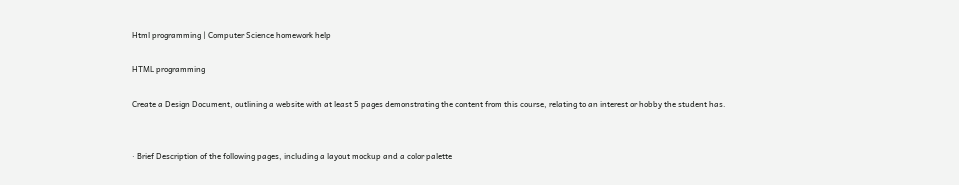Html programming | Computer Science homework help

HTML programming

Create a Design Document, outlining a website with at least 5 pages demonstrating the content from this course, relating to an interest or hobby the student has.


· Brief Description of the following pages, including a layout mockup and a color palette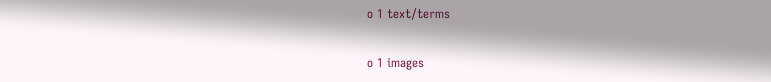o 1 text/terms

o 1 images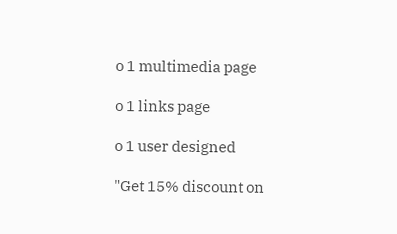o 1 multimedia page

o 1 links page

o 1 user designed

"Get 15% discount on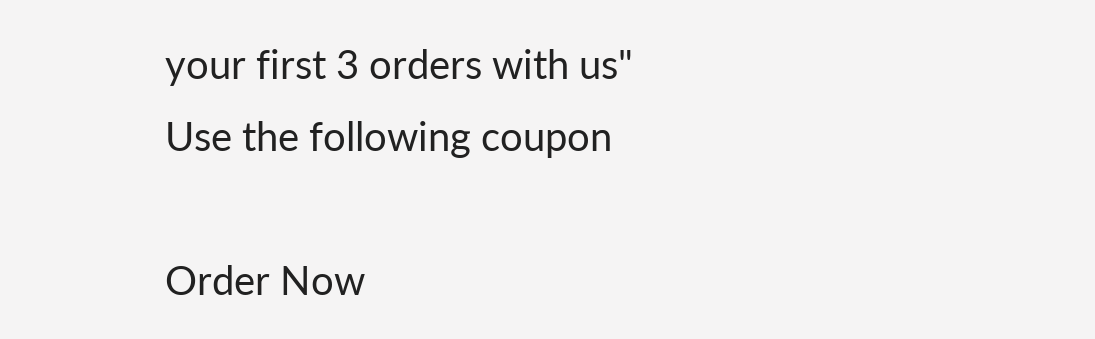your first 3 orders with us"
Use the following coupon

Order Now